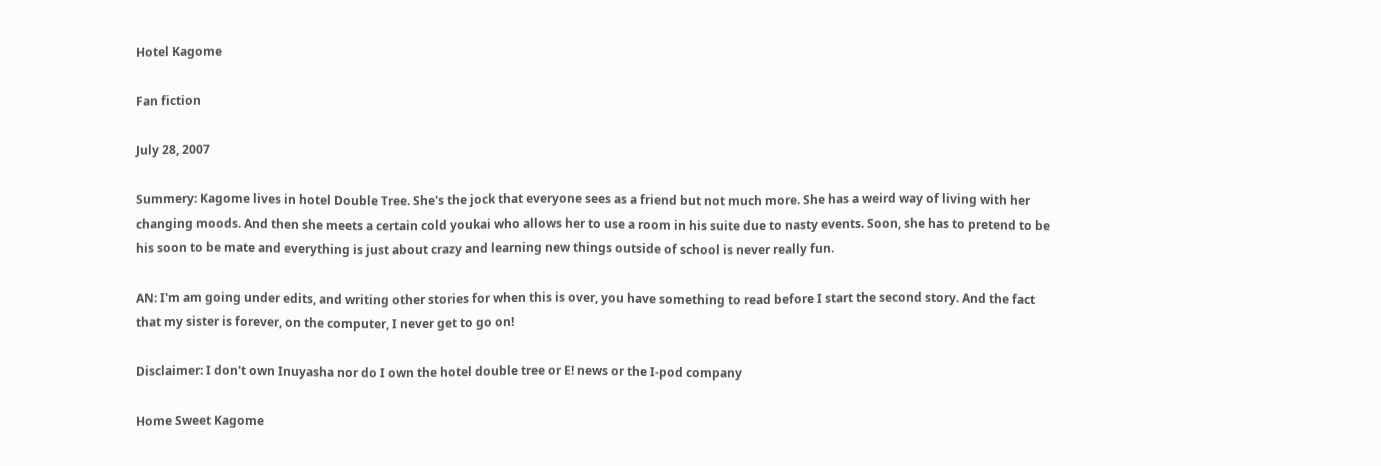Hotel Kagome

Fan fiction

July 28, 2007

Summery: Kagome lives in hotel Double Tree. She's the jock that everyone sees as a friend but not much more. She has a weird way of living with her changing moods. And then she meets a certain cold youkai who allows her to use a room in his suite due to nasty events. Soon, she has to pretend to be his soon to be mate and everything is just about crazy and learning new things outside of school is never really fun.

AN: I'm am going under edits, and writing other stories for when this is over, you have something to read before I start the second story. And the fact that my sister is forever, on the computer, I never get to go on!

Disclaimer: I don't own Inuyasha nor do I own the hotel double tree or E! news or the I-pod company

Home Sweet Kagome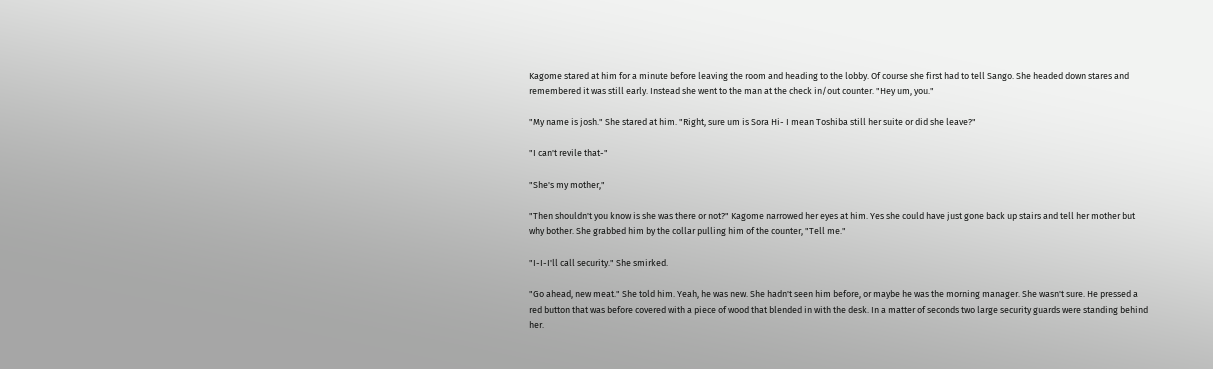Kagome stared at him for a minute before leaving the room and heading to the lobby. Of course she first had to tell Sango. She headed down stares and remembered it was still early. Instead she went to the man at the check in/out counter. "Hey um, you."

"My name is josh." She stared at him. "Right, sure um is Sora Hi- I mean Toshiba still her suite or did she leave?"

"I can't revile that-"

"She's my mother,"

"Then shouldn't you know is she was there or not?" Kagome narrowed her eyes at him. Yes she could have just gone back up stairs and tell her mother but why bother. She grabbed him by the collar pulling him of the counter, "Tell me."

"I-I-I'll call security." She smirked.

"Go ahead, new meat." She told him. Yeah, he was new. She hadn't seen him before, or maybe he was the morning manager. She wasn't sure. He pressed a red button that was before covered with a piece of wood that blended in with the desk. In a matter of seconds two large security guards were standing behind her.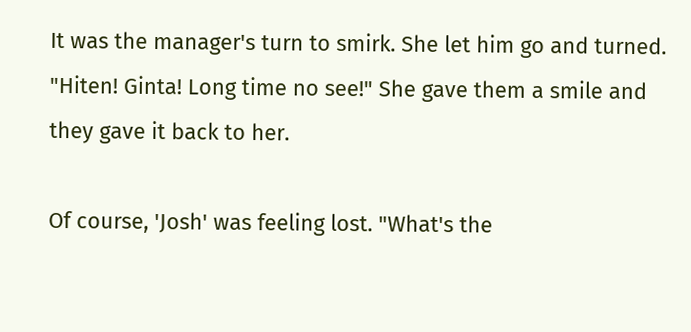It was the manager's turn to smirk. She let him go and turned. "Hiten! Ginta! Long time no see!" She gave them a smile and they gave it back to her.

Of course, 'Josh' was feeling lost. "What's the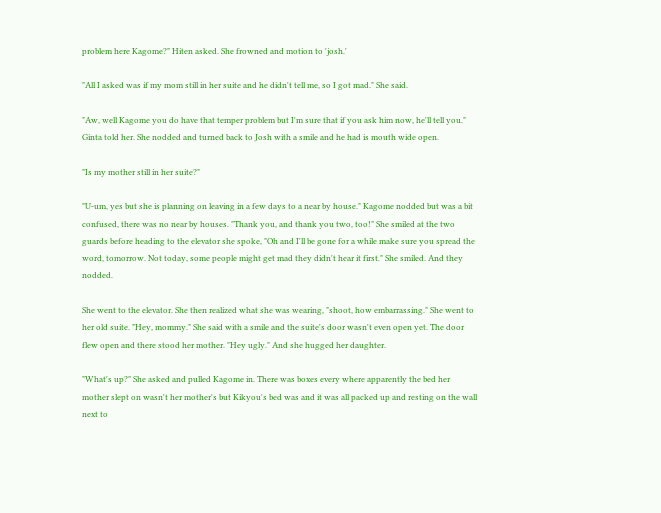problem here Kagome?" Hiten asked. She frowned and motion to 'josh.'

"All I asked was if my mom still in her suite and he didn't tell me, so I got mad." She said.

"Aw, well Kagome you do have that temper problem but I'm sure that if you ask him now, he'll tell you." Ginta told her. She nodded and turned back to Josh with a smile and he had is mouth wide open.

"Is my mother still in her suite?"

"U-um, yes but she is planning on leaving in a few days to a near by house." Kagome nodded but was a bit confused, there was no near by houses. "Thank you, and thank you two, too!" She smiled at the two guards before heading to the elevator she spoke, "Oh and I'll be gone for a while make sure you spread the word, tomorrow. Not today, some people might get mad they didn't hear it first." She smiled. And they nodded.

She went to the elevator. She then realized what she was wearing, "shoot, how embarrassing." She went to her old suite. "Hey, mommy." She said with a smile and the suite's door wasn't even open yet. The door flew open and there stood her mother. "Hey ugly." And she hugged her daughter.

"What's up?" She asked and pulled Kagome in. There was boxes every where apparently the bed her mother slept on wasn't her mother's but Kikyou's bed was and it was all packed up and resting on the wall next to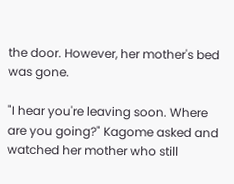the door. However, her mother's bed was gone.

"I hear you're leaving soon. Where are you going?" Kagome asked and watched her mother who still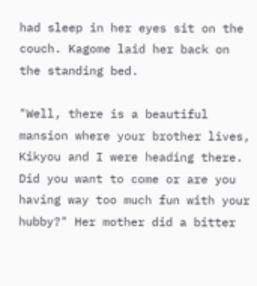had sleep in her eyes sit on the couch. Kagome laid her back on the standing bed.

"Well, there is a beautiful mansion where your brother lives, Kikyou and I were heading there. Did you want to come or are you having way too much fun with your hubby?" Her mother did a bitter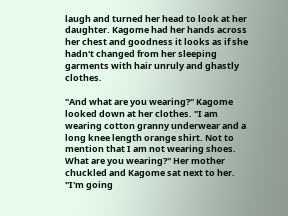laugh and turned her head to look at her daughter. Kagome had her hands across her chest and goodness it looks as if she hadn't changed from her sleeping garments with hair unruly and ghastly clothes.

"And what are you wearing?" Kagome looked down at her clothes. "I am wearing cotton granny underwear and a long knee length orange shirt. Not to mention that I am not wearing shoes. What are you wearing?" Her mother chuckled and Kagome sat next to her. "I'm going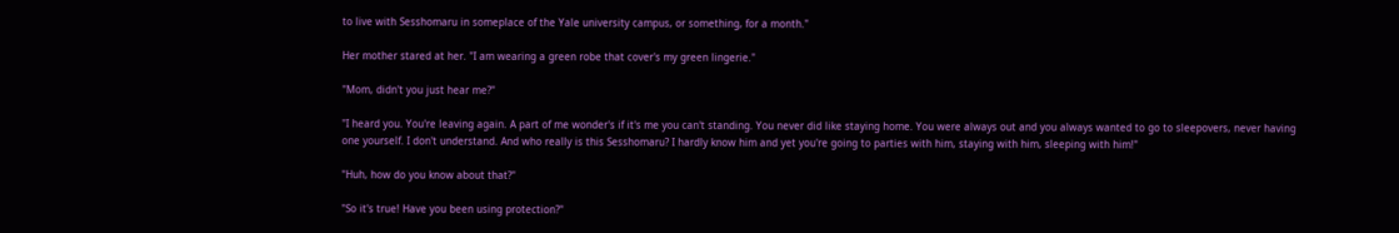to live with Sesshomaru in someplace of the Yale university campus, or something, for a month."

Her mother stared at her. "I am wearing a green robe that cover's my green lingerie."

"Mom, didn't you just hear me?"

"I heard you. You're leaving again. A part of me wonder's if it's me you can't standing. You never did like staying home. You were always out and you always wanted to go to sleepovers, never having one yourself. I don't understand. And who really is this Sesshomaru? I hardly know him and yet you're going to parties with him, staying with him, sleeping with him!"

"Huh, how do you know about that?"

"So it's true! Have you been using protection?"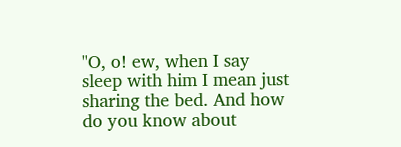"O, o! ew, when I say sleep with him I mean just sharing the bed. And how do you know about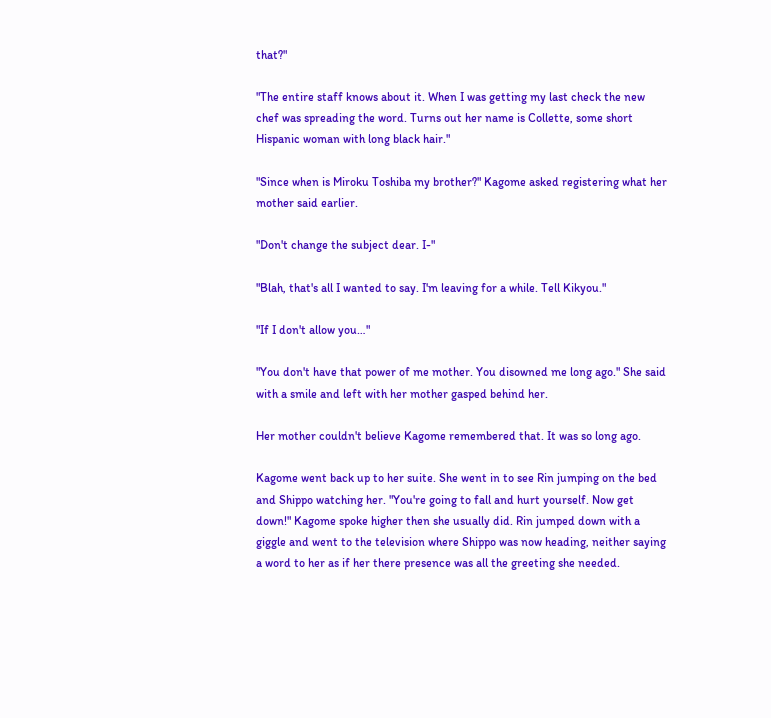that?"

"The entire staff knows about it. When I was getting my last check the new chef was spreading the word. Turns out her name is Collette, some short Hispanic woman with long black hair."

"Since when is Miroku Toshiba my brother?" Kagome asked registering what her mother said earlier.

"Don't change the subject dear. I-"

"Blah, that's all I wanted to say. I'm leaving for a while. Tell Kikyou."

"If I don't allow you…"

"You don't have that power of me mother. You disowned me long ago." She said with a smile and left with her mother gasped behind her.

Her mother couldn't believe Kagome remembered that. It was so long ago.

Kagome went back up to her suite. She went in to see Rin jumping on the bed and Shippo watching her. "You're going to fall and hurt yourself. Now get down!" Kagome spoke higher then she usually did. Rin jumped down with a giggle and went to the television where Shippo was now heading, neither saying a word to her as if her there presence was all the greeting she needed.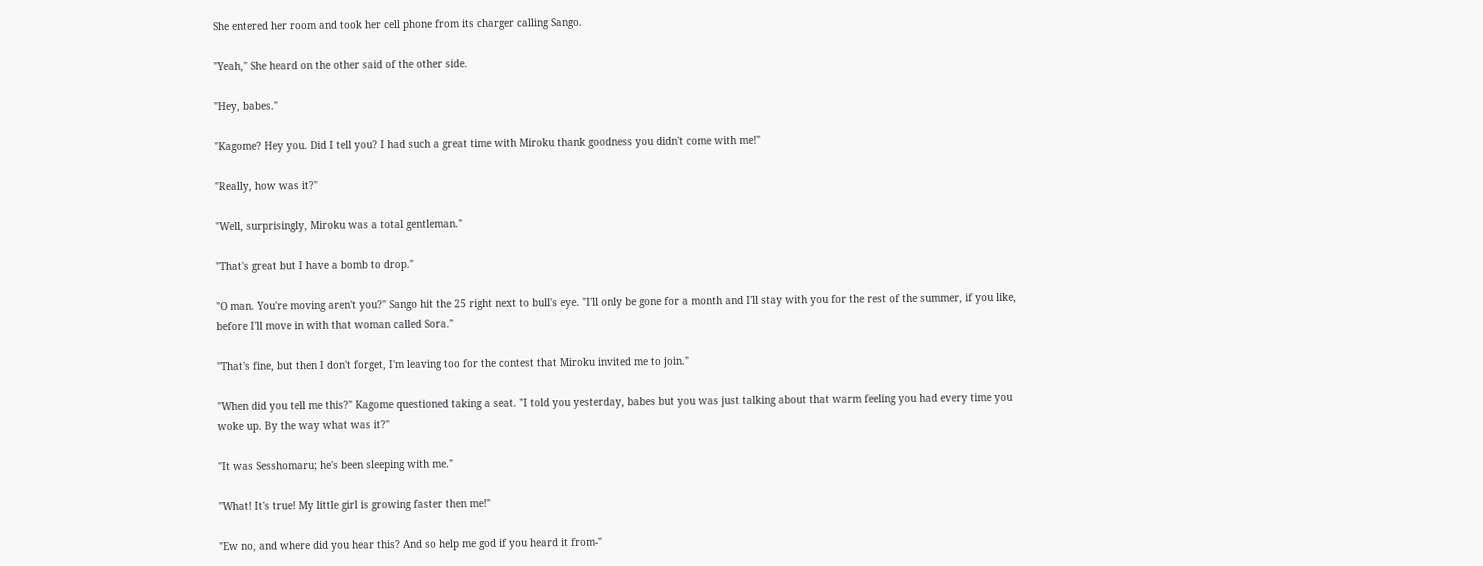She entered her room and took her cell phone from its charger calling Sango.

"Yeah," She heard on the other said of the other side.

"Hey, babes."

"Kagome? Hey you. Did I tell you? I had such a great time with Miroku thank goodness you didn't come with me!"

"Really, how was it?"

"Well, surprisingly, Miroku was a total gentleman."

"That's great but I have a bomb to drop."

"O man. You're moving aren't you?" Sango hit the 25 right next to bull's eye. "I'll only be gone for a month and I'll stay with you for the rest of the summer, if you like, before I'll move in with that woman called Sora."

"That's fine, but then I don't forget, I'm leaving too for the contest that Miroku invited me to join."

"When did you tell me this?" Kagome questioned taking a seat. "I told you yesterday, babes but you was just talking about that warm feeling you had every time you woke up. By the way what was it?"

"It was Sesshomaru; he's been sleeping with me."

"What! It's true! My little girl is growing faster then me!"

"Ew no, and where did you hear this? And so help me god if you heard it from-"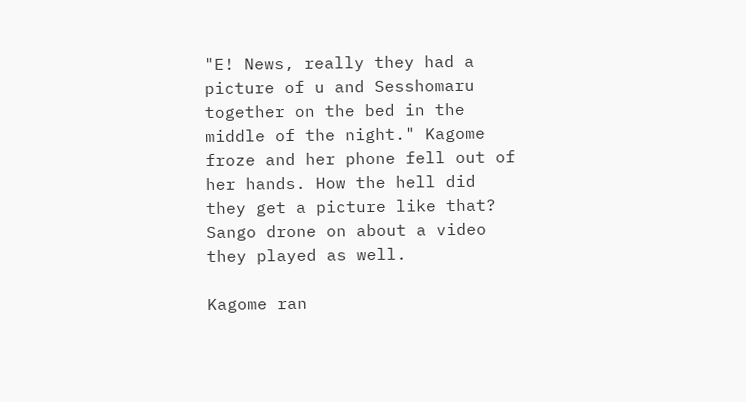"E! News, really they had a picture of u and Sesshomaru together on the bed in the middle of the night." Kagome froze and her phone fell out of her hands. How the hell did they get a picture like that? Sango drone on about a video they played as well.

Kagome ran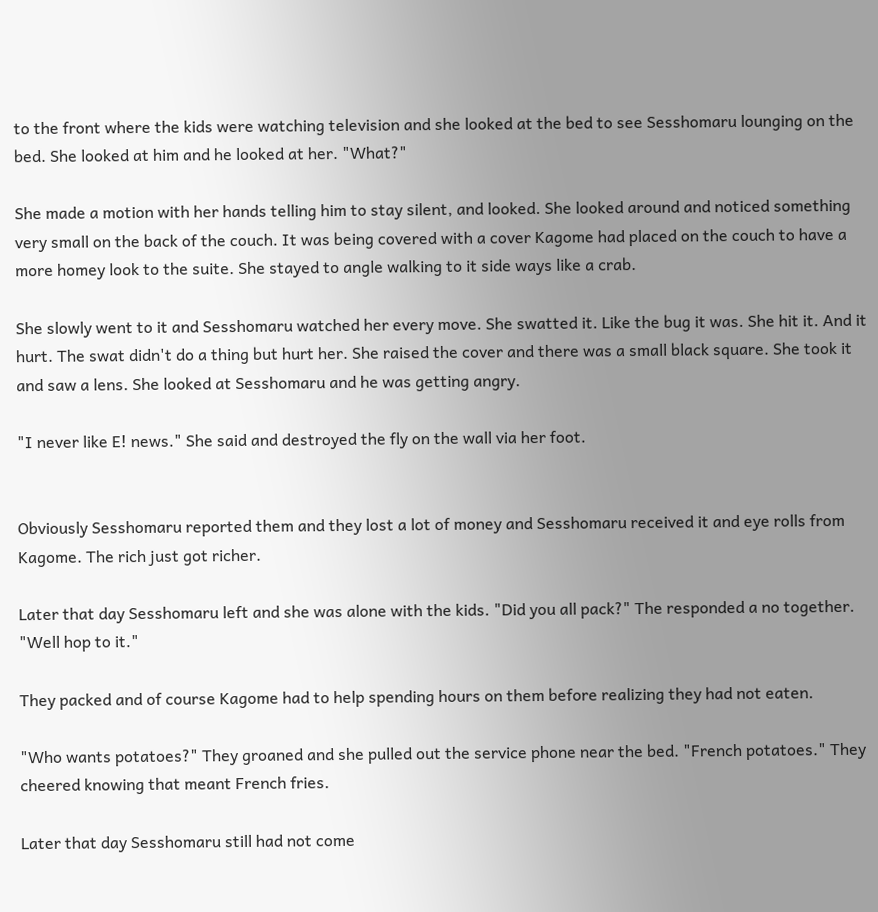to the front where the kids were watching television and she looked at the bed to see Sesshomaru lounging on the bed. She looked at him and he looked at her. "What?"

She made a motion with her hands telling him to stay silent, and looked. She looked around and noticed something very small on the back of the couch. It was being covered with a cover Kagome had placed on the couch to have a more homey look to the suite. She stayed to angle walking to it side ways like a crab.

She slowly went to it and Sesshomaru watched her every move. She swatted it. Like the bug it was. She hit it. And it hurt. The swat didn't do a thing but hurt her. She raised the cover and there was a small black square. She took it and saw a lens. She looked at Sesshomaru and he was getting angry.

"I never like E! news." She said and destroyed the fly on the wall via her foot.


Obviously Sesshomaru reported them and they lost a lot of money and Sesshomaru received it and eye rolls from Kagome. The rich just got richer.

Later that day Sesshomaru left and she was alone with the kids. "Did you all pack?" The responded a no together. "Well hop to it."

They packed and of course Kagome had to help spending hours on them before realizing they had not eaten.

"Who wants potatoes?" They groaned and she pulled out the service phone near the bed. "French potatoes." They cheered knowing that meant French fries.

Later that day Sesshomaru still had not come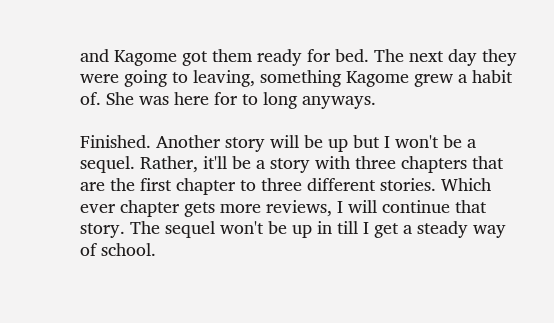and Kagome got them ready for bed. The next day they were going to leaving, something Kagome grew a habit of. She was here for to long anyways.

Finished. Another story will be up but I won't be a sequel. Rather, it'll be a story with three chapters that are the first chapter to three different stories. Which ever chapter gets more reviews, I will continue that story. The sequel won't be up in till I get a steady way of school.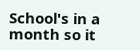School's in a month so it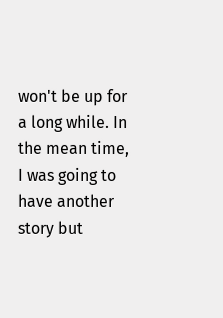won't be up for a long while. In the mean time, I was going to have another story but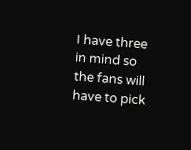I have three in mind so the fans will have to pick